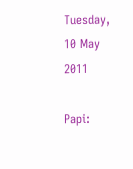Tuesday, 10 May 2011

Papi: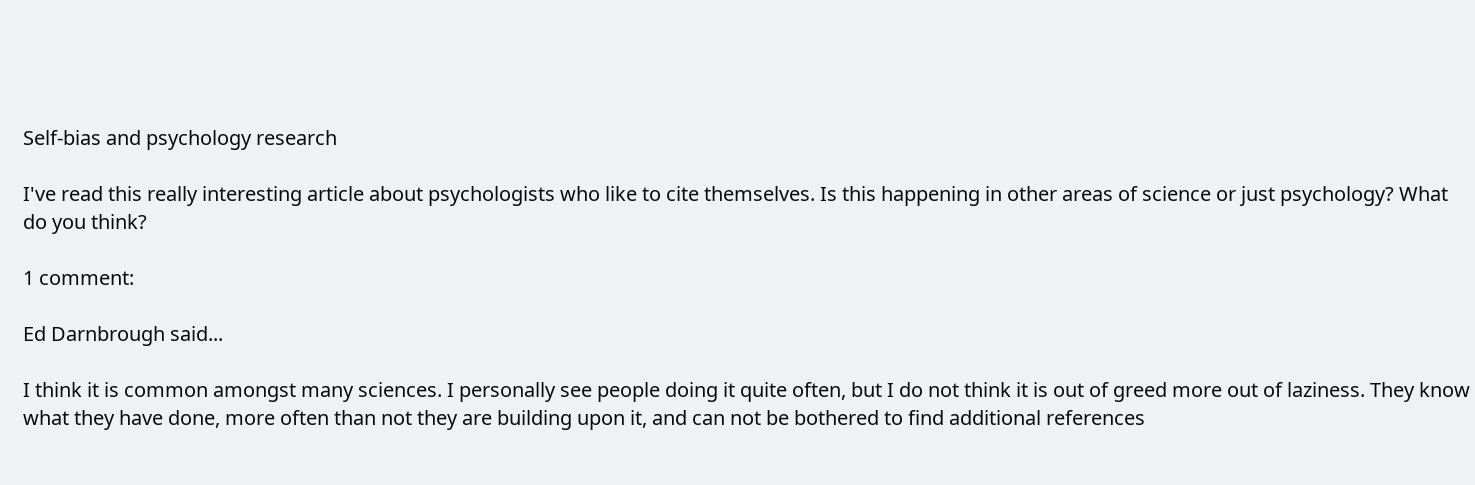Self-bias and psychology research

I've read this really interesting article about psychologists who like to cite themselves. Is this happening in other areas of science or just psychology? What do you think?

1 comment:

Ed Darnbrough said...

I think it is common amongst many sciences. I personally see people doing it quite often, but I do not think it is out of greed more out of laziness. They know what they have done, more often than not they are building upon it, and can not be bothered to find additional references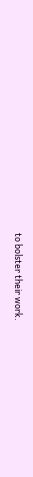to bolster their work.